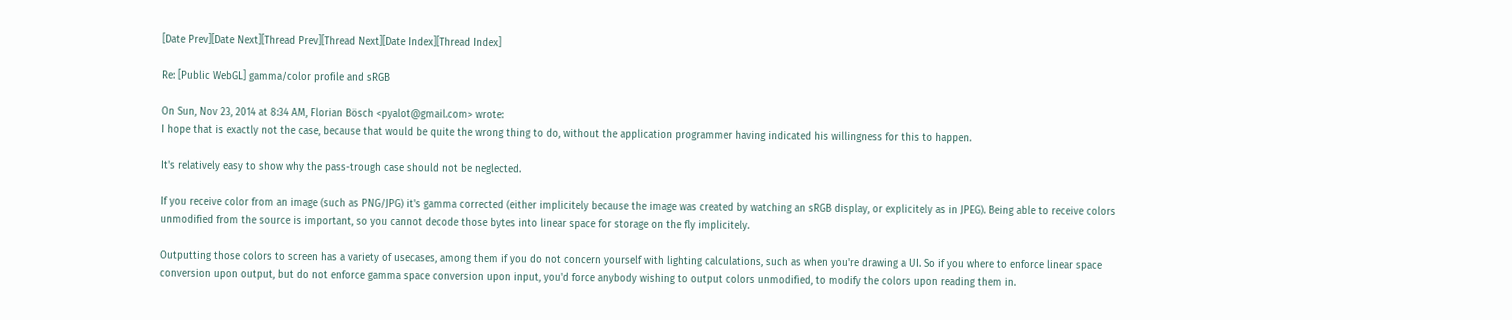[Date Prev][Date Next][Thread Prev][Thread Next][Date Index][Thread Index]

Re: [Public WebGL] gamma/color profile and sRGB

On Sun, Nov 23, 2014 at 8:34 AM, Florian Bösch <pyalot@gmail.com> wrote:
I hope that is exactly not the case, because that would be quite the wrong thing to do, without the application programmer having indicated his willingness for this to happen.

It's relatively easy to show why the pass-trough case should not be neglected.

If you receive color from an image (such as PNG/JPG) it's gamma corrected (either implicitely because the image was created by watching an sRGB display, or explicitely as in JPEG). Being able to receive colors unmodified from the source is important, so you cannot decode those bytes into linear space for storage on the fly implicitely.

Outputting those colors to screen has a variety of usecases, among them if you do not concern yourself with lighting calculations, such as when you're drawing a UI. So if you where to enforce linear space conversion upon output, but do not enforce gamma space conversion upon input, you'd force anybody wishing to output colors unmodified, to modify the colors upon reading them in.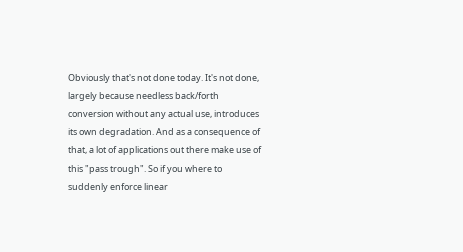Obviously that's not done today. It's not done, largely because needless back/forth conversion without any actual use, introduces its own degradation. And as a consequence of that, a lot of applications out there make use of this "pass trough". So if you where to suddenly enforce linear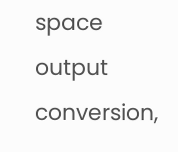space output conversion,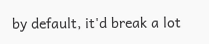by default, it'd break a lot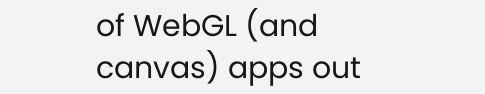of WebGL (and canvas) apps out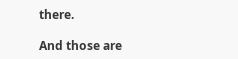there.

And those are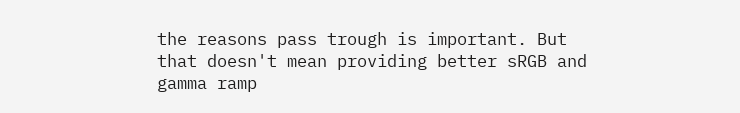the reasons pass trough is important. But that doesn't mean providing better sRGB and gamma ramp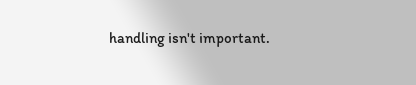handling isn't important.